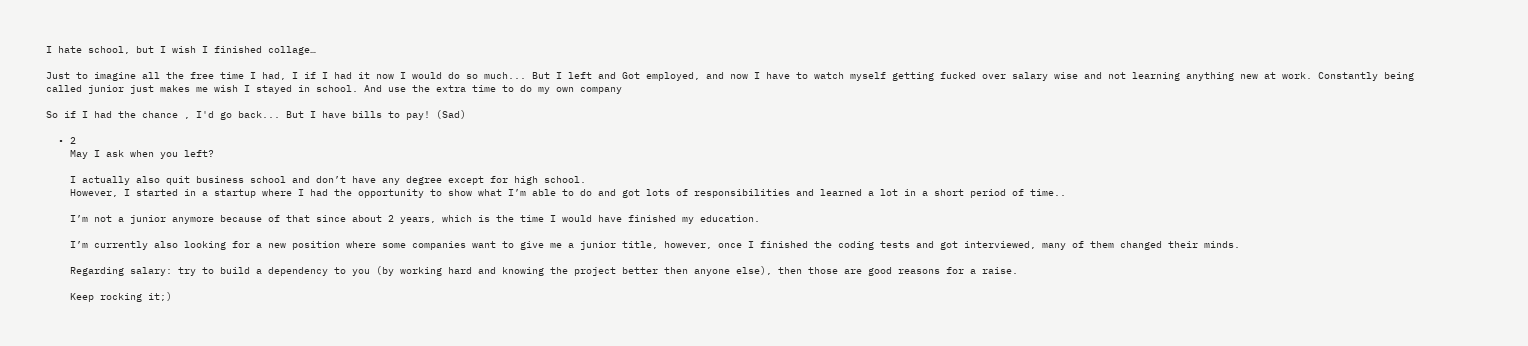I hate school, but I wish I finished collage…

Just to imagine all the free time I had, I if I had it now I would do so much... But I left and Got employed, and now I have to watch myself getting fucked over salary wise and not learning anything new at work. Constantly being called junior just makes me wish I stayed in school. And use the extra time to do my own company

So if I had the chance , I'd go back... But I have bills to pay! (Sad)

  • 2
    May I ask when you left?

    I actually also quit business school and don’t have any degree except for high school.
    However, I started in a startup where I had the opportunity to show what I’m able to do and got lots of responsibilities and learned a lot in a short period of time..

    I’m not a junior anymore because of that since about 2 years, which is the time I would have finished my education.

    I’m currently also looking for a new position where some companies want to give me a junior title, however, once I finished the coding tests and got interviewed, many of them changed their minds.

    Regarding salary: try to build a dependency to you (by working hard and knowing the project better then anyone else), then those are good reasons for a raise.

    Keep rocking it;)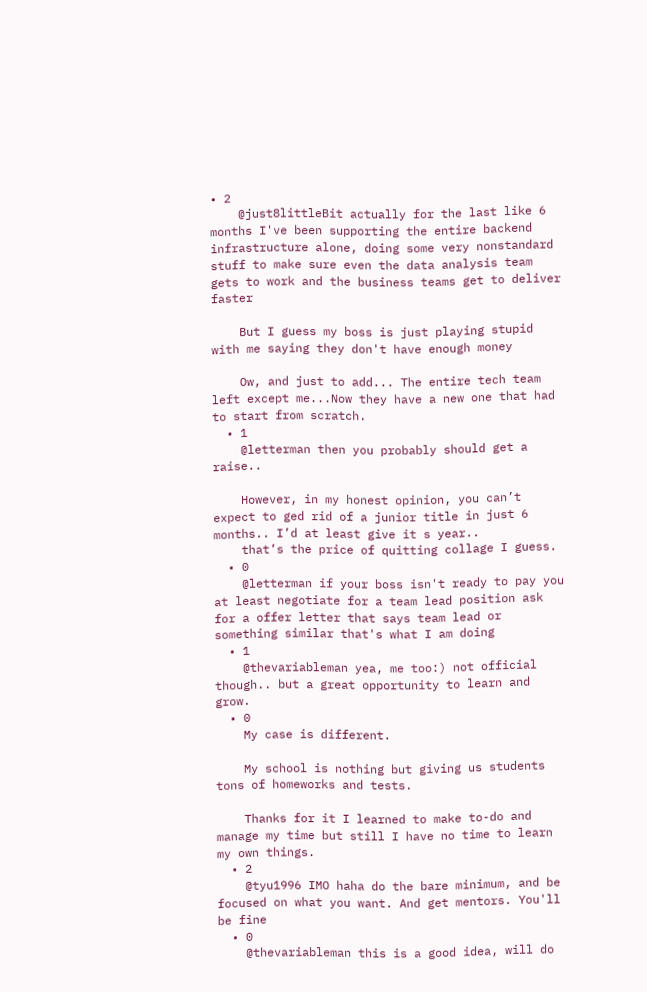• 2
    @just8littleBit actually for the last like 6 months I've been supporting the entire backend infrastructure alone, doing some very nonstandard stuff to make sure even the data analysis team gets to work and the business teams get to deliver faster

    But I guess my boss is just playing stupid with me saying they don't have enough money

    Ow, and just to add... The entire tech team left except me...Now they have a new one that had to start from scratch.
  • 1
    @letterman then you probably should get a raise..

    However, in my honest opinion, you can’t expect to ged rid of a junior title in just 6 months.. I’d at least give it s year..
    that’s the price of quitting collage I guess.
  • 0
    @letterman if your boss isn't ready to pay you at least negotiate for a team lead position ask for a offer letter that says team lead or something similar that's what I am doing
  • 1
    @thevariableman yea, me too:) not official though.. but a great opportunity to learn and grow.
  • 0
    My case is different.

    My school is nothing but giving us students tons of homeworks and tests.

    Thanks for it I learned to make to-do and manage my time but still I have no time to learn my own things.
  • 2
    @tyu1996 IMO haha do the bare minimum, and be focused on what you want. And get mentors. You'll be fine
  • 0
    @thevariableman this is a good idea, will do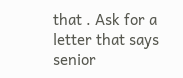that . Ask for a letter that says senior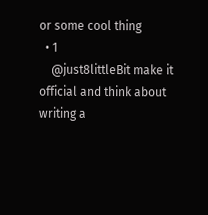or some cool thing
  • 1
    @just8littleBit make it official and think about writing a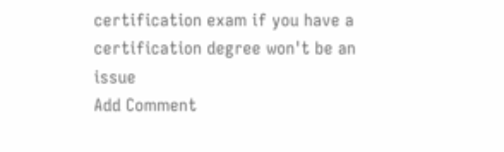certification exam if you have a certification degree won't be an issue
Add Comment